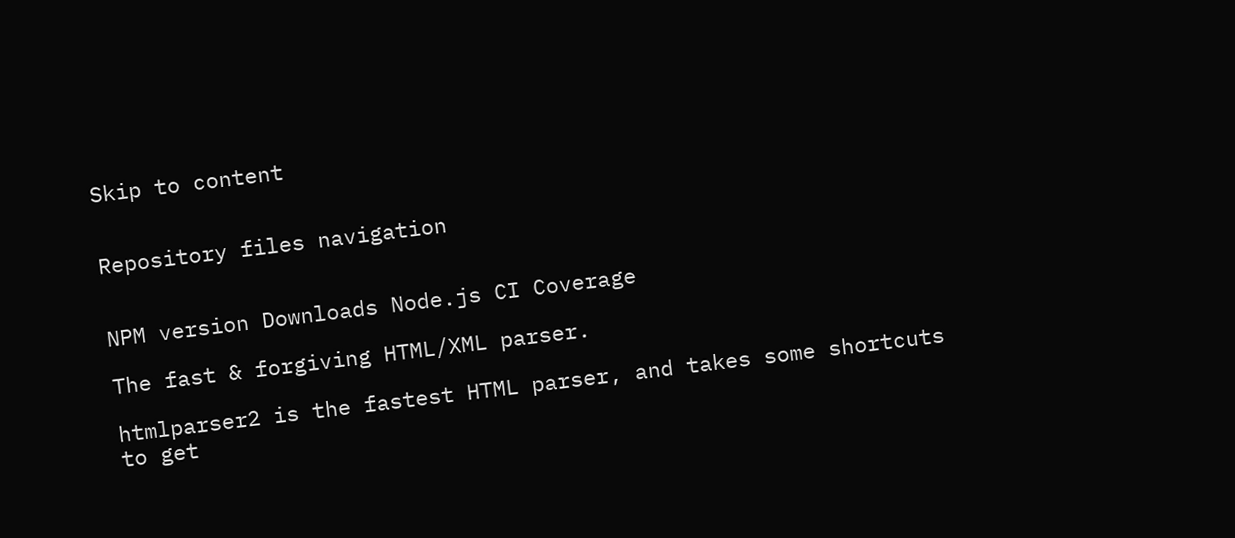Skip to content


Repository files navigation


NPM version Downloads Node.js CI Coverage

The fast & forgiving HTML/XML parser.

htmlparser2 is the fastest HTML parser, and takes some shortcuts to get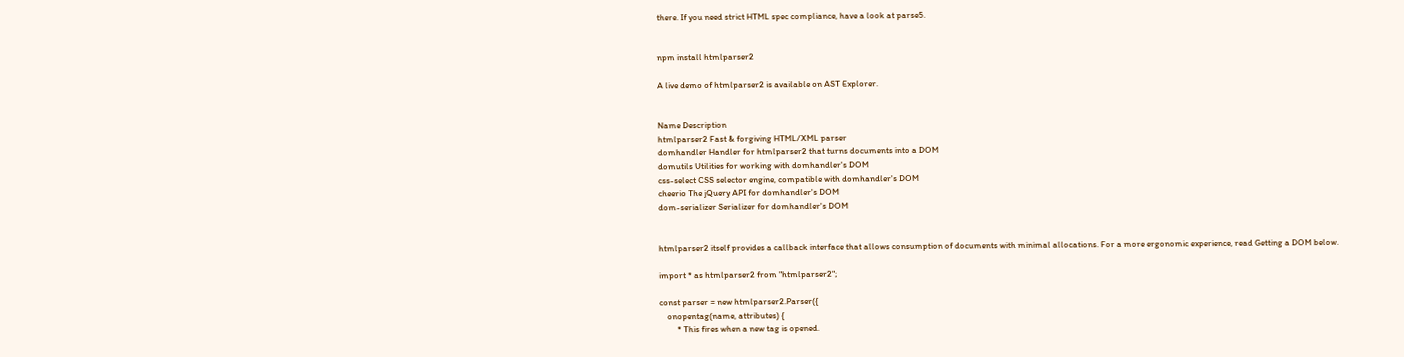there. If you need strict HTML spec compliance, have a look at parse5.


npm install htmlparser2

A live demo of htmlparser2 is available on AST Explorer.


Name Description
htmlparser2 Fast & forgiving HTML/XML parser
domhandler Handler for htmlparser2 that turns documents into a DOM
domutils Utilities for working with domhandler's DOM
css-select CSS selector engine, compatible with domhandler's DOM
cheerio The jQuery API for domhandler's DOM
dom-serializer Serializer for domhandler's DOM


htmlparser2 itself provides a callback interface that allows consumption of documents with minimal allocations. For a more ergonomic experience, read Getting a DOM below.

import * as htmlparser2 from "htmlparser2";

const parser = new htmlparser2.Parser({
    onopentag(name, attributes) {
         * This fires when a new tag is opened.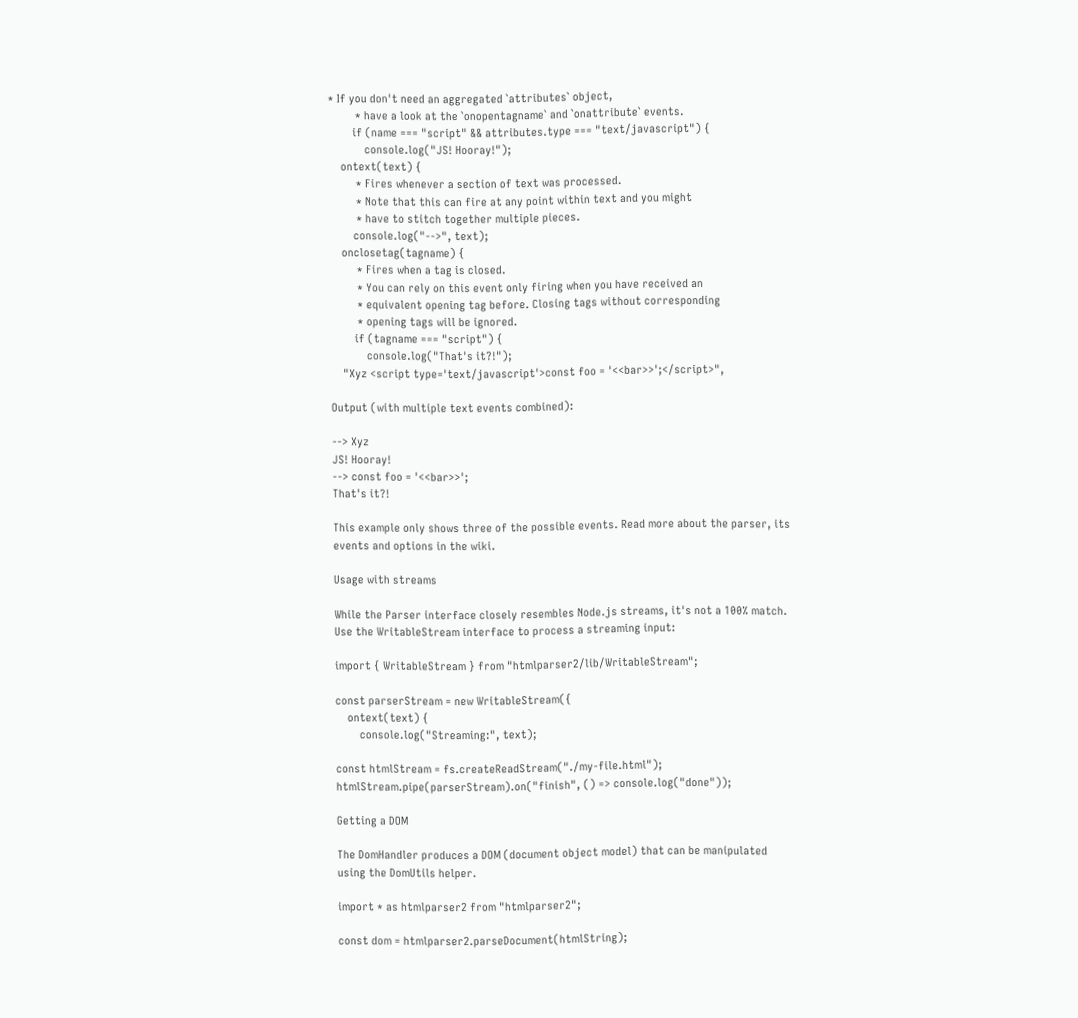* If you don't need an aggregated `attributes` object,
         * have a look at the `onopentagname` and `onattribute` events.
        if (name === "script" && attributes.type === "text/javascript") {
            console.log("JS! Hooray!");
    ontext(text) {
         * Fires whenever a section of text was processed.
         * Note that this can fire at any point within text and you might
         * have to stitch together multiple pieces.
        console.log("-->", text);
    onclosetag(tagname) {
         * Fires when a tag is closed.
         * You can rely on this event only firing when you have received an
         * equivalent opening tag before. Closing tags without corresponding
         * opening tags will be ignored.
        if (tagname === "script") {
            console.log("That's it?!");
    "Xyz <script type='text/javascript'>const foo = '<<bar>>';</script>",

Output (with multiple text events combined):

--> Xyz
JS! Hooray!
--> const foo = '<<bar>>';
That's it?!

This example only shows three of the possible events. Read more about the parser, its events and options in the wiki.

Usage with streams

While the Parser interface closely resembles Node.js streams, it's not a 100% match. Use the WritableStream interface to process a streaming input:

import { WritableStream } from "htmlparser2/lib/WritableStream";

const parserStream = new WritableStream({
    ontext(text) {
        console.log("Streaming:", text);

const htmlStream = fs.createReadStream("./my-file.html");
htmlStream.pipe(parserStream).on("finish", () => console.log("done"));

Getting a DOM

The DomHandler produces a DOM (document object model) that can be manipulated using the DomUtils helper.

import * as htmlparser2 from "htmlparser2";

const dom = htmlparser2.parseDocument(htmlString);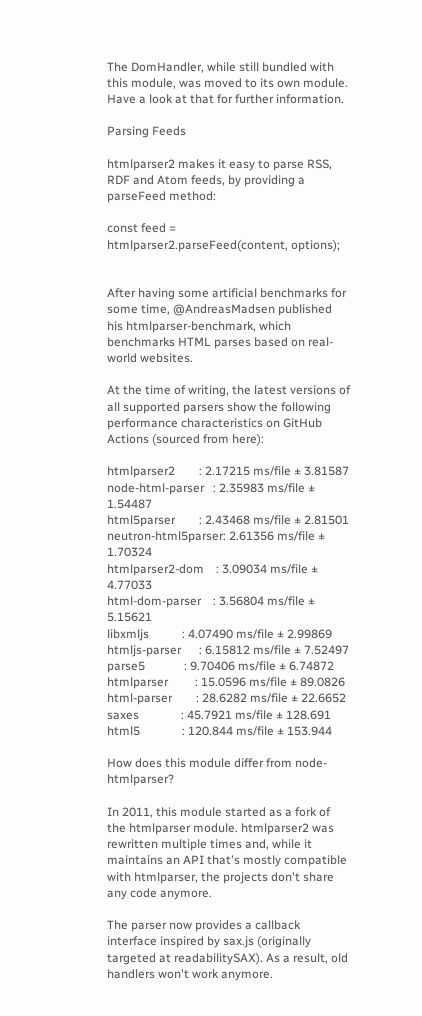The DomHandler, while still bundled with this module, was moved to its own module. Have a look at that for further information.

Parsing Feeds

htmlparser2 makes it easy to parse RSS, RDF and Atom feeds, by providing a parseFeed method:

const feed = htmlparser2.parseFeed(content, options);


After having some artificial benchmarks for some time, @AndreasMadsen published his htmlparser-benchmark, which benchmarks HTML parses based on real-world websites.

At the time of writing, the latest versions of all supported parsers show the following performance characteristics on GitHub Actions (sourced from here):

htmlparser2        : 2.17215 ms/file ± 3.81587
node-html-parser   : 2.35983 ms/file ± 1.54487
html5parser        : 2.43468 ms/file ± 2.81501
neutron-html5parser: 2.61356 ms/file ± 1.70324
htmlparser2-dom    : 3.09034 ms/file ± 4.77033
html-dom-parser    : 3.56804 ms/file ± 5.15621
libxmljs           : 4.07490 ms/file ± 2.99869
htmljs-parser      : 6.15812 ms/file ± 7.52497
parse5             : 9.70406 ms/file ± 6.74872
htmlparser         : 15.0596 ms/file ± 89.0826
html-parser        : 28.6282 ms/file ± 22.6652
saxes              : 45.7921 ms/file ± 128.691
html5              : 120.844 ms/file ± 153.944

How does this module differ from node-htmlparser?

In 2011, this module started as a fork of the htmlparser module. htmlparser2 was rewritten multiple times and, while it maintains an API that's mostly compatible with htmlparser, the projects don't share any code anymore.

The parser now provides a callback interface inspired by sax.js (originally targeted at readabilitySAX). As a result, old handlers won't work anymore.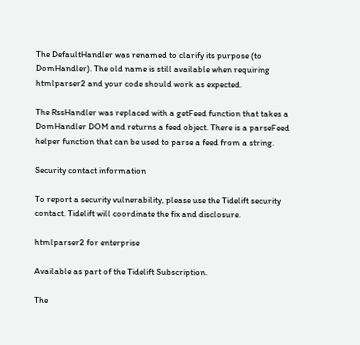The DefaultHandler was renamed to clarify its purpose (to DomHandler). The old name is still available when requiring htmlparser2 and your code should work as expected.

The RssHandler was replaced with a getFeed function that takes a DomHandler DOM and returns a feed object. There is a parseFeed helper function that can be used to parse a feed from a string.

Security contact information

To report a security vulnerability, please use the Tidelift security contact. Tidelift will coordinate the fix and disclosure.

htmlparser2 for enterprise

Available as part of the Tidelift Subscription.

The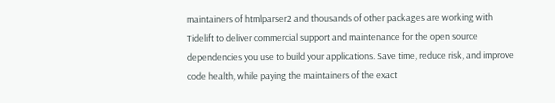maintainers of htmlparser2 and thousands of other packages are working with Tidelift to deliver commercial support and maintenance for the open source dependencies you use to build your applications. Save time, reduce risk, and improve code health, while paying the maintainers of the exact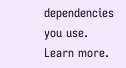dependencies you use. Learn more.